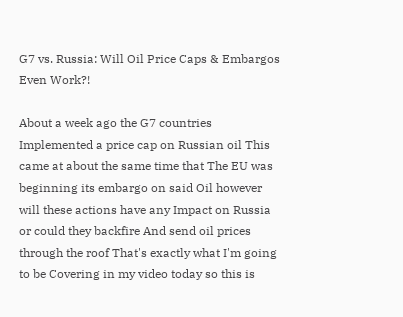G7 vs. Russia: Will Oil Price Caps & Embargos Even Work?!

About a week ago the G7 countries Implemented a price cap on Russian oil This came at about the same time that The EU was beginning its embargo on said Oil however will these actions have any Impact on Russia or could they backfire And send oil prices through the roof That's exactly what I'm going to be Covering in my video today so this is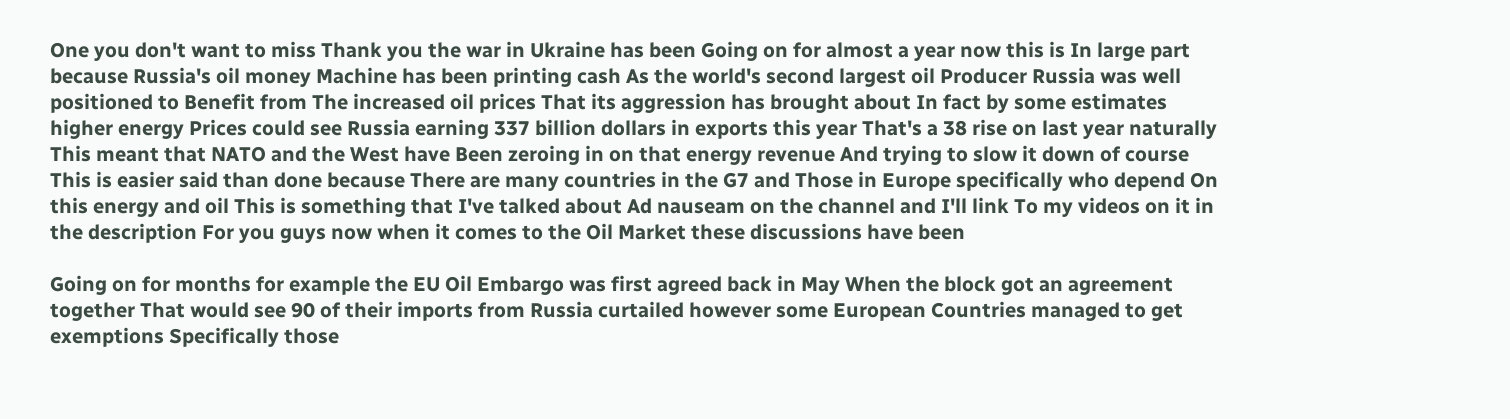One you don't want to miss Thank you the war in Ukraine has been Going on for almost a year now this is In large part because Russia's oil money Machine has been printing cash As the world's second largest oil Producer Russia was well positioned to Benefit from The increased oil prices That its aggression has brought about In fact by some estimates higher energy Prices could see Russia earning 337 billion dollars in exports this year That's a 38 rise on last year naturally This meant that NATO and the West have Been zeroing in on that energy revenue And trying to slow it down of course This is easier said than done because There are many countries in the G7 and Those in Europe specifically who depend On this energy and oil This is something that I've talked about Ad nauseam on the channel and I'll link To my videos on it in the description For you guys now when it comes to the Oil Market these discussions have been

Going on for months for example the EU Oil Embargo was first agreed back in May When the block got an agreement together That would see 90 of their imports from Russia curtailed however some European Countries managed to get exemptions Specifically those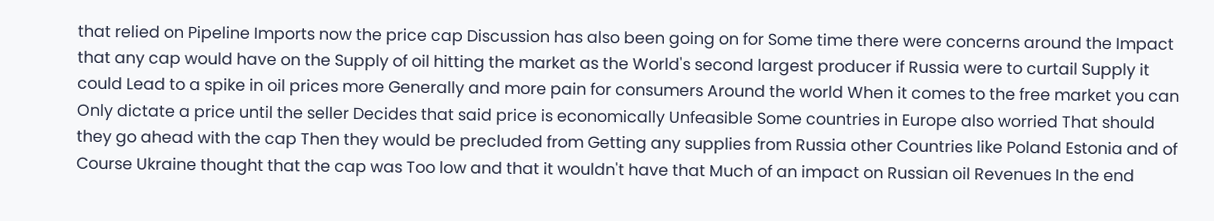that relied on Pipeline Imports now the price cap Discussion has also been going on for Some time there were concerns around the Impact that any cap would have on the Supply of oil hitting the market as the World's second largest producer if Russia were to curtail Supply it could Lead to a spike in oil prices more Generally and more pain for consumers Around the world When it comes to the free market you can Only dictate a price until the seller Decides that said price is economically Unfeasible Some countries in Europe also worried That should they go ahead with the cap Then they would be precluded from Getting any supplies from Russia other Countries like Poland Estonia and of Course Ukraine thought that the cap was Too low and that it wouldn't have that Much of an impact on Russian oil Revenues In the end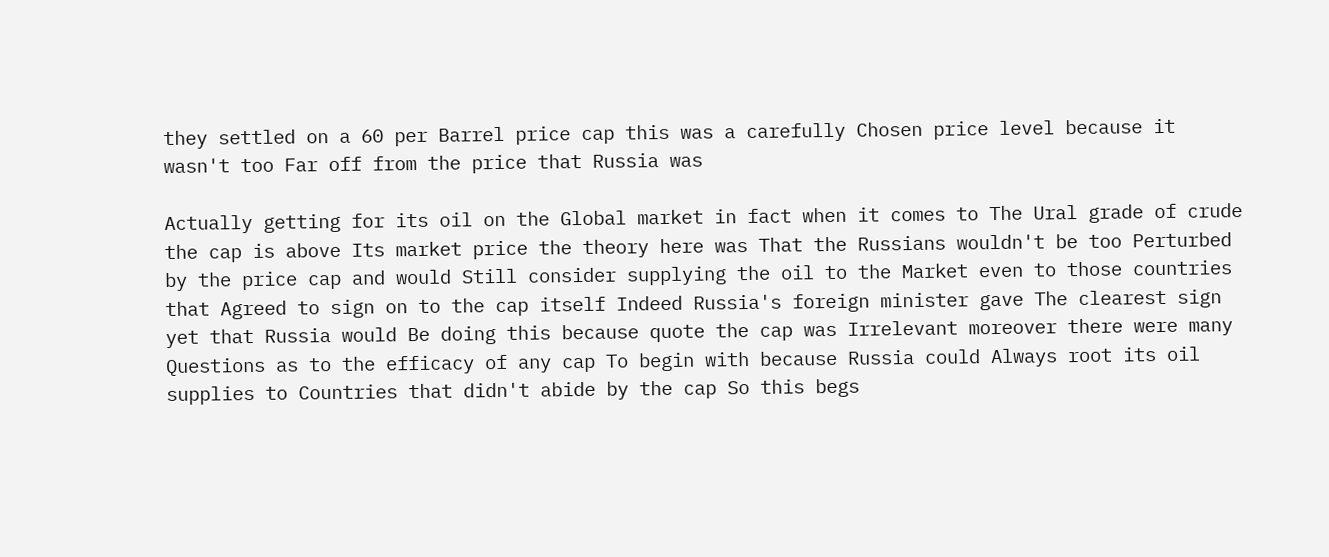they settled on a 60 per Barrel price cap this was a carefully Chosen price level because it wasn't too Far off from the price that Russia was

Actually getting for its oil on the Global market in fact when it comes to The Ural grade of crude the cap is above Its market price the theory here was That the Russians wouldn't be too Perturbed by the price cap and would Still consider supplying the oil to the Market even to those countries that Agreed to sign on to the cap itself Indeed Russia's foreign minister gave The clearest sign yet that Russia would Be doing this because quote the cap was Irrelevant moreover there were many Questions as to the efficacy of any cap To begin with because Russia could Always root its oil supplies to Countries that didn't abide by the cap So this begs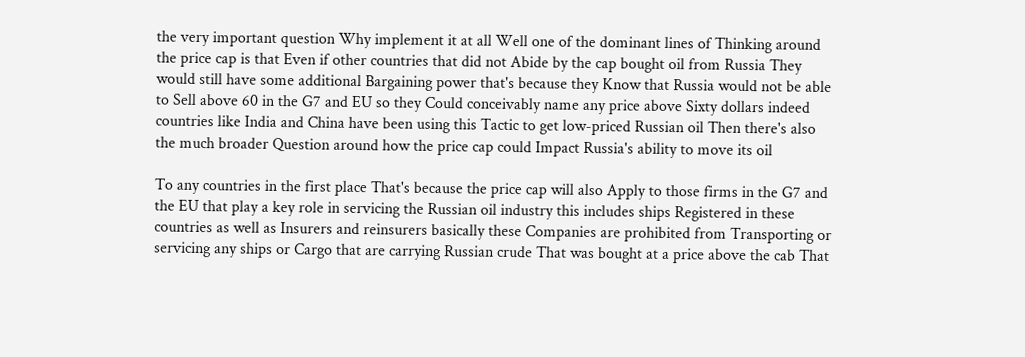the very important question Why implement it at all Well one of the dominant lines of Thinking around the price cap is that Even if other countries that did not Abide by the cap bought oil from Russia They would still have some additional Bargaining power that's because they Know that Russia would not be able to Sell above 60 in the G7 and EU so they Could conceivably name any price above Sixty dollars indeed countries like India and China have been using this Tactic to get low-priced Russian oil Then there's also the much broader Question around how the price cap could Impact Russia's ability to move its oil

To any countries in the first place That's because the price cap will also Apply to those firms in the G7 and the EU that play a key role in servicing the Russian oil industry this includes ships Registered in these countries as well as Insurers and reinsurers basically these Companies are prohibited from Transporting or servicing any ships or Cargo that are carrying Russian crude That was bought at a price above the cab That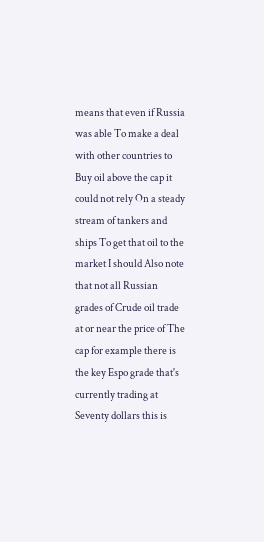means that even if Russia was able To make a deal with other countries to Buy oil above the cap it could not rely On a steady stream of tankers and ships To get that oil to the market I should Also note that not all Russian grades of Crude oil trade at or near the price of The cap for example there is the key Espo grade that's currently trading at Seventy dollars this is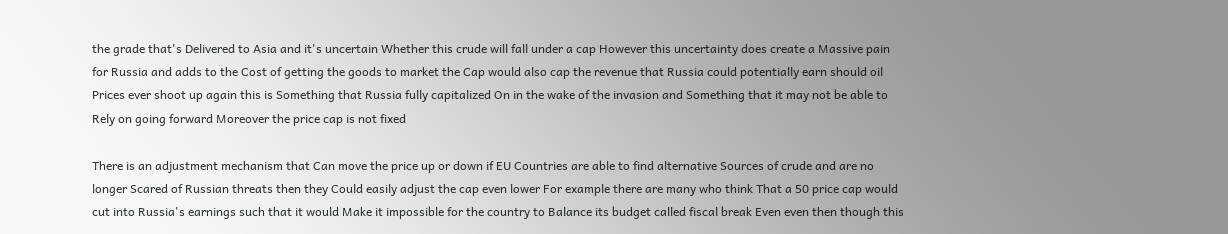the grade that's Delivered to Asia and it's uncertain Whether this crude will fall under a cap However this uncertainty does create a Massive pain for Russia and adds to the Cost of getting the goods to market the Cap would also cap the revenue that Russia could potentially earn should oil Prices ever shoot up again this is Something that Russia fully capitalized On in the wake of the invasion and Something that it may not be able to Rely on going forward Moreover the price cap is not fixed

There is an adjustment mechanism that Can move the price up or down if EU Countries are able to find alternative Sources of crude and are no longer Scared of Russian threats then they Could easily adjust the cap even lower For example there are many who think That a 50 price cap would cut into Russia's earnings such that it would Make it impossible for the country to Balance its budget called fiscal break Even even then though this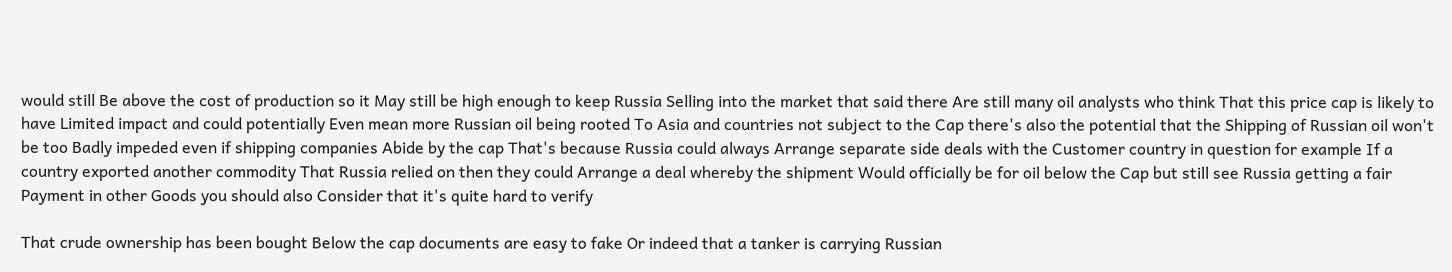would still Be above the cost of production so it May still be high enough to keep Russia Selling into the market that said there Are still many oil analysts who think That this price cap is likely to have Limited impact and could potentially Even mean more Russian oil being rooted To Asia and countries not subject to the Cap there's also the potential that the Shipping of Russian oil won't be too Badly impeded even if shipping companies Abide by the cap That's because Russia could always Arrange separate side deals with the Customer country in question for example If a country exported another commodity That Russia relied on then they could Arrange a deal whereby the shipment Would officially be for oil below the Cap but still see Russia getting a fair Payment in other Goods you should also Consider that it's quite hard to verify

That crude ownership has been bought Below the cap documents are easy to fake Or indeed that a tanker is carrying Russian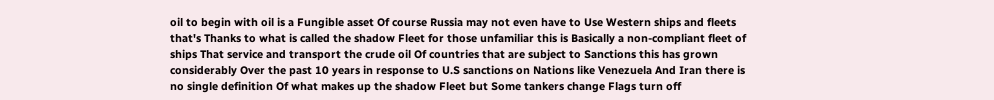oil to begin with oil is a Fungible asset Of course Russia may not even have to Use Western ships and fleets that's Thanks to what is called the shadow Fleet for those unfamiliar this is Basically a non-compliant fleet of ships That service and transport the crude oil Of countries that are subject to Sanctions this has grown considerably Over the past 10 years in response to U.S sanctions on Nations like Venezuela And Iran there is no single definition Of what makes up the shadow Fleet but Some tankers change Flags turn off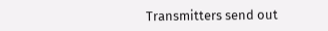Transmitters send out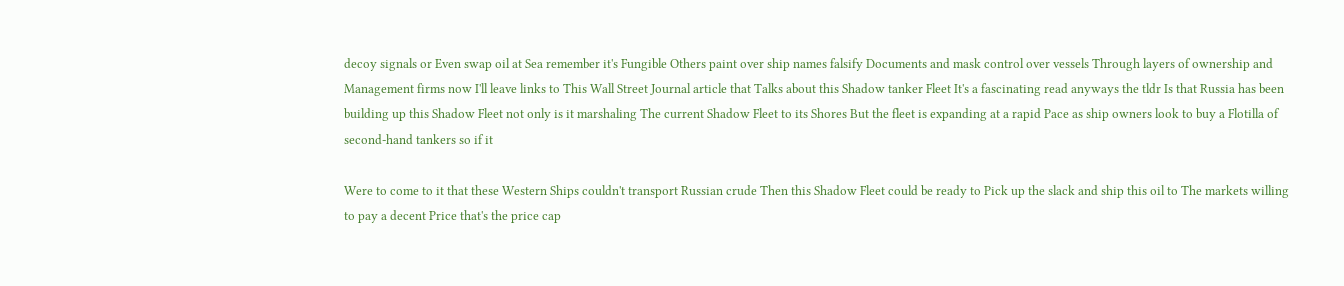decoy signals or Even swap oil at Sea remember it's Fungible Others paint over ship names falsify Documents and mask control over vessels Through layers of ownership and Management firms now I'll leave links to This Wall Street Journal article that Talks about this Shadow tanker Fleet It's a fascinating read anyways the tldr Is that Russia has been building up this Shadow Fleet not only is it marshaling The current Shadow Fleet to its Shores But the fleet is expanding at a rapid Pace as ship owners look to buy a Flotilla of second-hand tankers so if it

Were to come to it that these Western Ships couldn't transport Russian crude Then this Shadow Fleet could be ready to Pick up the slack and ship this oil to The markets willing to pay a decent Price that's the price cap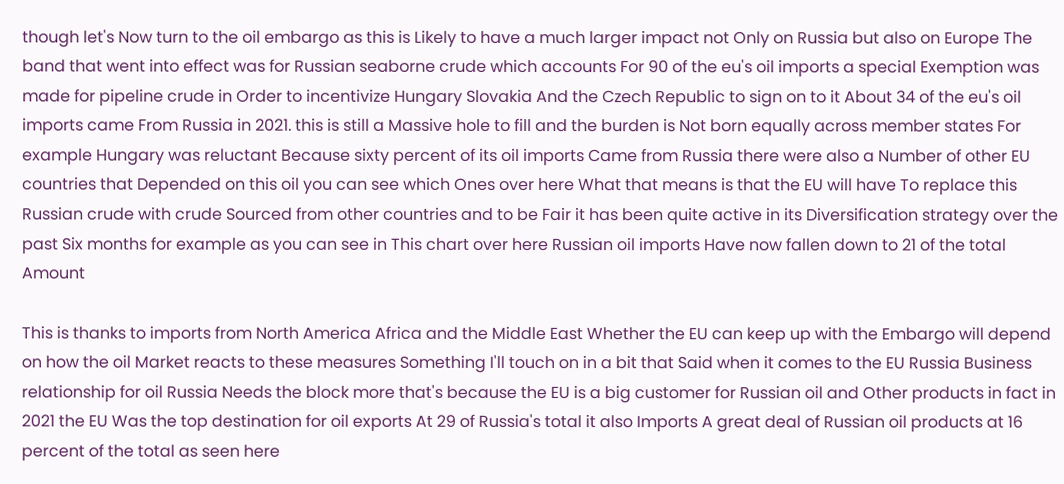though let's Now turn to the oil embargo as this is Likely to have a much larger impact not Only on Russia but also on Europe The band that went into effect was for Russian seaborne crude which accounts For 90 of the eu's oil imports a special Exemption was made for pipeline crude in Order to incentivize Hungary Slovakia And the Czech Republic to sign on to it About 34 of the eu's oil imports came From Russia in 2021. this is still a Massive hole to fill and the burden is Not born equally across member states For example Hungary was reluctant Because sixty percent of its oil imports Came from Russia there were also a Number of other EU countries that Depended on this oil you can see which Ones over here What that means is that the EU will have To replace this Russian crude with crude Sourced from other countries and to be Fair it has been quite active in its Diversification strategy over the past Six months for example as you can see in This chart over here Russian oil imports Have now fallen down to 21 of the total Amount

This is thanks to imports from North America Africa and the Middle East Whether the EU can keep up with the Embargo will depend on how the oil Market reacts to these measures Something I'll touch on in a bit that Said when it comes to the EU Russia Business relationship for oil Russia Needs the block more that's because the EU is a big customer for Russian oil and Other products in fact in 2021 the EU Was the top destination for oil exports At 29 of Russia's total it also Imports A great deal of Russian oil products at 16 percent of the total as seen here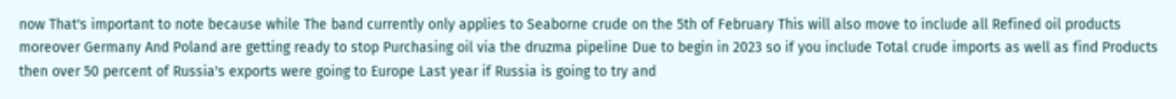now That's important to note because while The band currently only applies to Seaborne crude on the 5th of February This will also move to include all Refined oil products moreover Germany And Poland are getting ready to stop Purchasing oil via the druzma pipeline Due to begin in 2023 so if you include Total crude imports as well as find Products then over 50 percent of Russia's exports were going to Europe Last year if Russia is going to try and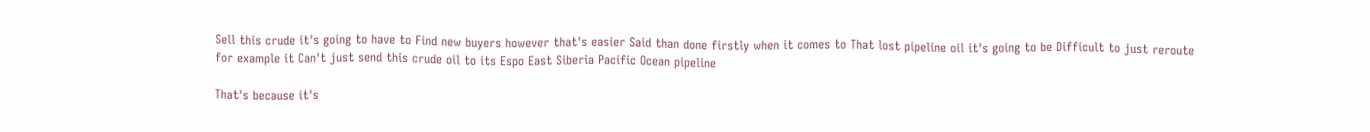Sell this crude it's going to have to Find new buyers however that's easier Said than done firstly when it comes to That lost pipeline oil it's going to be Difficult to just reroute for example it Can't just send this crude oil to its Espo East Siberia Pacific Ocean pipeline

That's because it's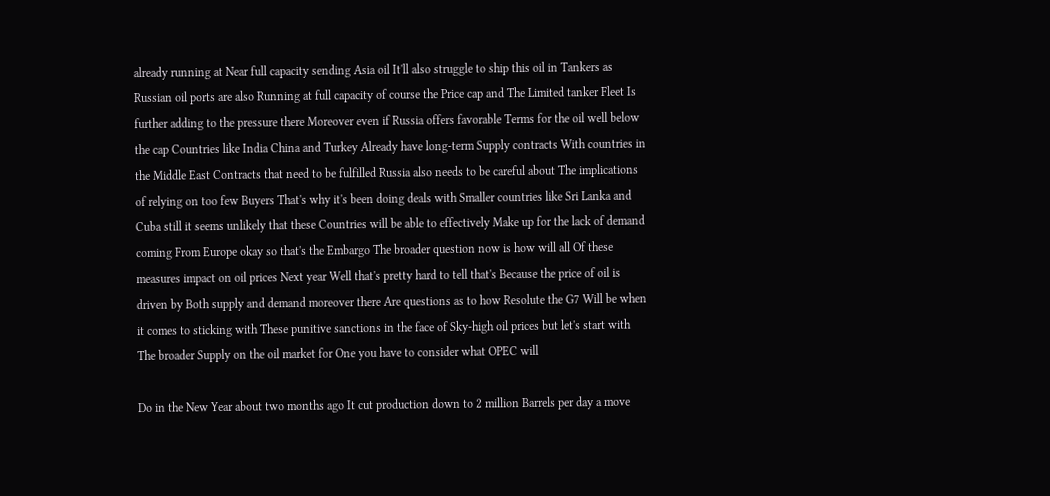already running at Near full capacity sending Asia oil It'll also struggle to ship this oil in Tankers as Russian oil ports are also Running at full capacity of course the Price cap and The Limited tanker Fleet Is further adding to the pressure there Moreover even if Russia offers favorable Terms for the oil well below the cap Countries like India China and Turkey Already have long-term Supply contracts With countries in the Middle East Contracts that need to be fulfilled Russia also needs to be careful about The implications of relying on too few Buyers That's why it's been doing deals with Smaller countries like Sri Lanka and Cuba still it seems unlikely that these Countries will be able to effectively Make up for the lack of demand coming From Europe okay so that's the Embargo The broader question now is how will all Of these measures impact on oil prices Next year Well that's pretty hard to tell that's Because the price of oil is driven by Both supply and demand moreover there Are questions as to how Resolute the G7 Will be when it comes to sticking with These punitive sanctions in the face of Sky-high oil prices but let's start with The broader Supply on the oil market for One you have to consider what OPEC will

Do in the New Year about two months ago It cut production down to 2 million Barrels per day a move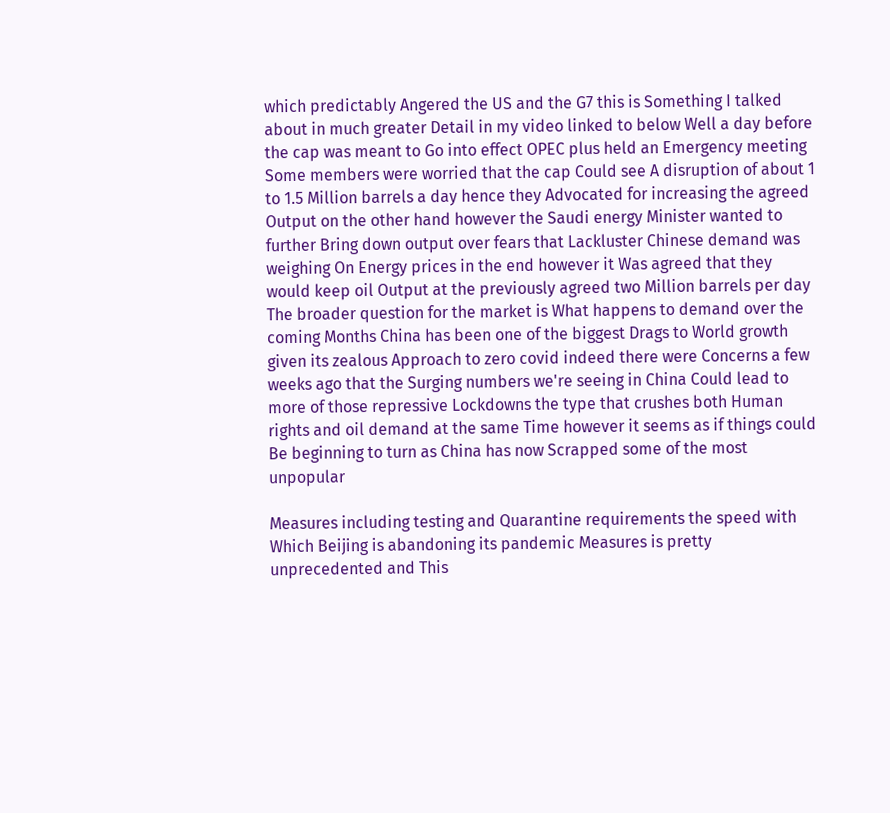which predictably Angered the US and the G7 this is Something I talked about in much greater Detail in my video linked to below Well a day before the cap was meant to Go into effect OPEC plus held an Emergency meeting Some members were worried that the cap Could see A disruption of about 1 to 1.5 Million barrels a day hence they Advocated for increasing the agreed Output on the other hand however the Saudi energy Minister wanted to further Bring down output over fears that Lackluster Chinese demand was weighing On Energy prices in the end however it Was agreed that they would keep oil Output at the previously agreed two Million barrels per day The broader question for the market is What happens to demand over the coming Months China has been one of the biggest Drags to World growth given its zealous Approach to zero covid indeed there were Concerns a few weeks ago that the Surging numbers we're seeing in China Could lead to more of those repressive Lockdowns the type that crushes both Human rights and oil demand at the same Time however it seems as if things could Be beginning to turn as China has now Scrapped some of the most unpopular

Measures including testing and Quarantine requirements the speed with Which Beijing is abandoning its pandemic Measures is pretty unprecedented and This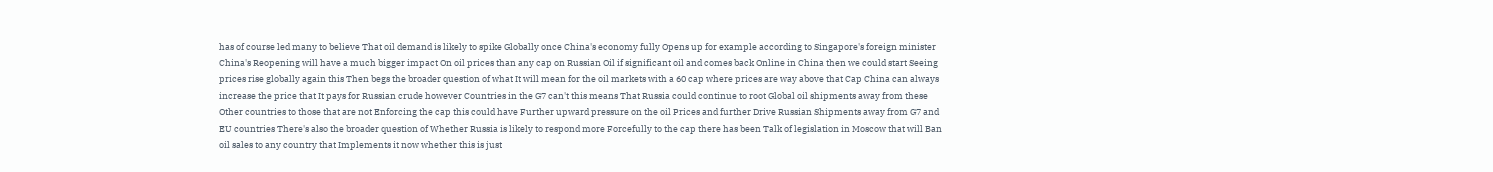has of course led many to believe That oil demand is likely to spike Globally once China's economy fully Opens up for example according to Singapore's foreign minister China's Reopening will have a much bigger impact On oil prices than any cap on Russian Oil if significant oil and comes back Online in China then we could start Seeing prices rise globally again this Then begs the broader question of what It will mean for the oil markets with a 60 cap where prices are way above that Cap China can always increase the price that It pays for Russian crude however Countries in the G7 can't this means That Russia could continue to root Global oil shipments away from these Other countries to those that are not Enforcing the cap this could have Further upward pressure on the oil Prices and further Drive Russian Shipments away from G7 and EU countries There's also the broader question of Whether Russia is likely to respond more Forcefully to the cap there has been Talk of legislation in Moscow that will Ban oil sales to any country that Implements it now whether this is just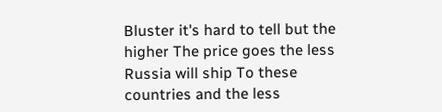Bluster it's hard to tell but the higher The price goes the less Russia will ship To these countries and the less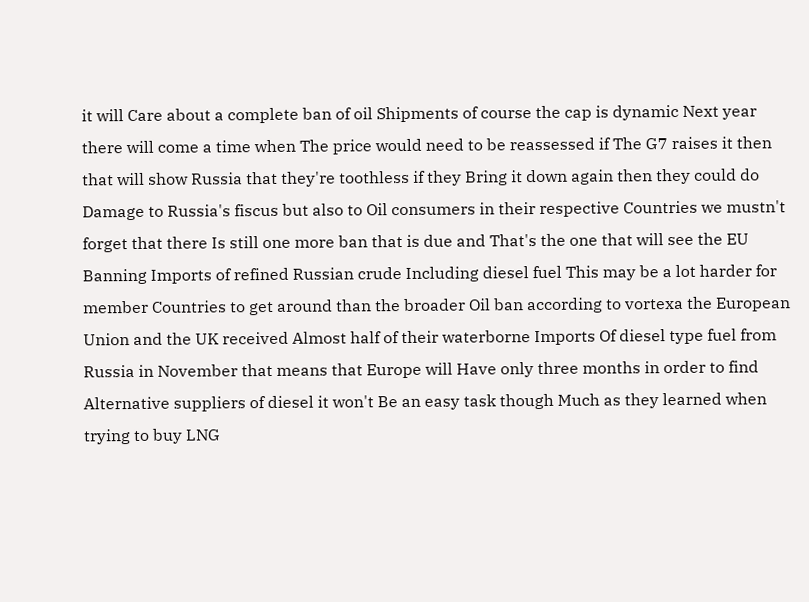it will Care about a complete ban of oil Shipments of course the cap is dynamic Next year there will come a time when The price would need to be reassessed if The G7 raises it then that will show Russia that they're toothless if they Bring it down again then they could do Damage to Russia's fiscus but also to Oil consumers in their respective Countries we mustn't forget that there Is still one more ban that is due and That's the one that will see the EU Banning Imports of refined Russian crude Including diesel fuel This may be a lot harder for member Countries to get around than the broader Oil ban according to vortexa the European Union and the UK received Almost half of their waterborne Imports Of diesel type fuel from Russia in November that means that Europe will Have only three months in order to find Alternative suppliers of diesel it won't Be an easy task though Much as they learned when trying to buy LNG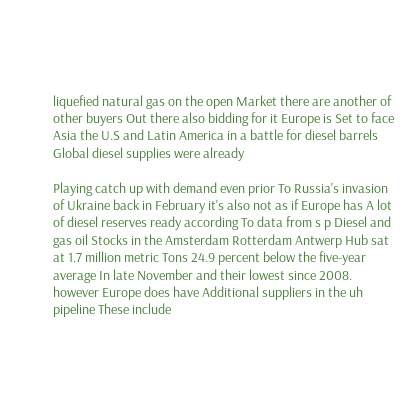liquefied natural gas on the open Market there are another of other buyers Out there also bidding for it Europe is Set to face Asia the U.S and Latin America in a battle for diesel barrels Global diesel supplies were already

Playing catch up with demand even prior To Russia's invasion of Ukraine back in February it's also not as if Europe has A lot of diesel reserves ready according To data from s p Diesel and gas oil Stocks in the Amsterdam Rotterdam Antwerp Hub sat at 1.7 million metric Tons 24.9 percent below the five-year average In late November and their lowest since 2008. however Europe does have Additional suppliers in the uh pipeline These include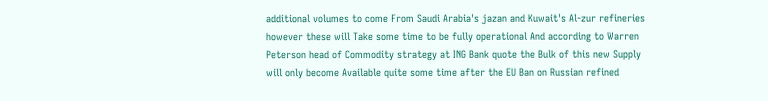additional volumes to come From Saudi Arabia's jazan and Kuwait's Al-zur refineries however these will Take some time to be fully operational And according to Warren Peterson head of Commodity strategy at ING Bank quote the Bulk of this new Supply will only become Available quite some time after the EU Ban on Russian refined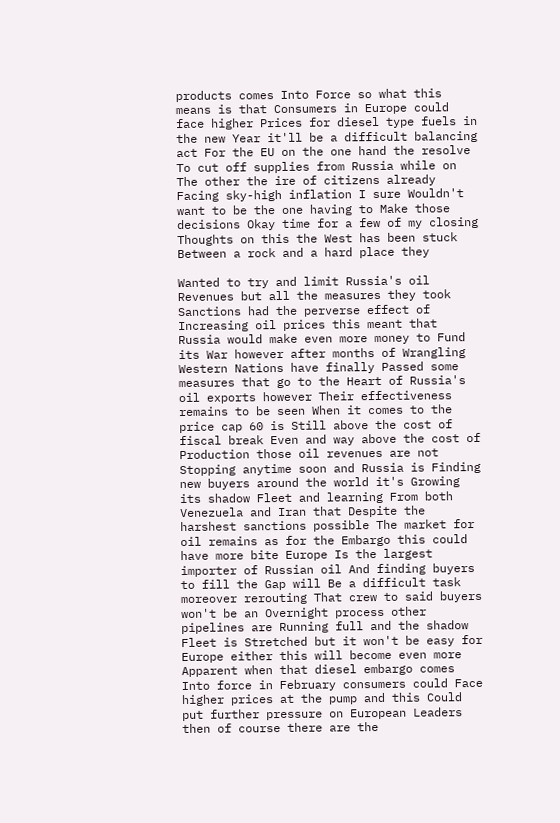products comes Into Force so what this means is that Consumers in Europe could face higher Prices for diesel type fuels in the new Year it'll be a difficult balancing act For the EU on the one hand the resolve To cut off supplies from Russia while on The other the ire of citizens already Facing sky-high inflation I sure Wouldn't want to be the one having to Make those decisions Okay time for a few of my closing Thoughts on this the West has been stuck Between a rock and a hard place they

Wanted to try and limit Russia's oil Revenues but all the measures they took Sanctions had the perverse effect of Increasing oil prices this meant that Russia would make even more money to Fund its War however after months of Wrangling Western Nations have finally Passed some measures that go to the Heart of Russia's oil exports however Their effectiveness remains to be seen When it comes to the price cap 60 is Still above the cost of fiscal break Even and way above the cost of Production those oil revenues are not Stopping anytime soon and Russia is Finding new buyers around the world it's Growing its shadow Fleet and learning From both Venezuela and Iran that Despite the harshest sanctions possible The market for oil remains as for the Embargo this could have more bite Europe Is the largest importer of Russian oil And finding buyers to fill the Gap will Be a difficult task moreover rerouting That crew to said buyers won't be an Overnight process other pipelines are Running full and the shadow Fleet is Stretched but it won't be easy for Europe either this will become even more Apparent when that diesel embargo comes Into force in February consumers could Face higher prices at the pump and this Could put further pressure on European Leaders then of course there are the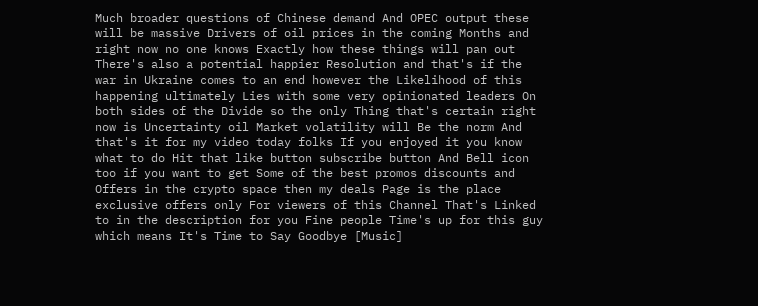Much broader questions of Chinese demand And OPEC output these will be massive Drivers of oil prices in the coming Months and right now no one knows Exactly how these things will pan out There's also a potential happier Resolution and that's if the war in Ukraine comes to an end however the Likelihood of this happening ultimately Lies with some very opinionated leaders On both sides of the Divide so the only Thing that's certain right now is Uncertainty oil Market volatility will Be the norm And that's it for my video today folks If you enjoyed it you know what to do Hit that like button subscribe button And Bell icon too if you want to get Some of the best promos discounts and Offers in the crypto space then my deals Page is the place exclusive offers only For viewers of this Channel That's Linked to in the description for you Fine people Time's up for this guy which means It's Time to Say Goodbye [Music]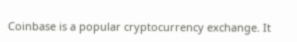Coinbase is a popular cryptocurrency exchange. It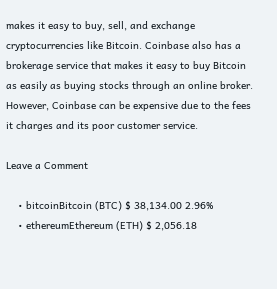makes it easy to buy, sell, and exchange cryptocurrencies like Bitcoin. Coinbase also has a brokerage service that makes it easy to buy Bitcoin as easily as buying stocks through an online broker. However, Coinbase can be expensive due to the fees it charges and its poor customer service.

Leave a Comment

    • bitcoinBitcoin (BTC) $ 38,134.00 2.96%
    • ethereumEthereum (ETH) $ 2,056.18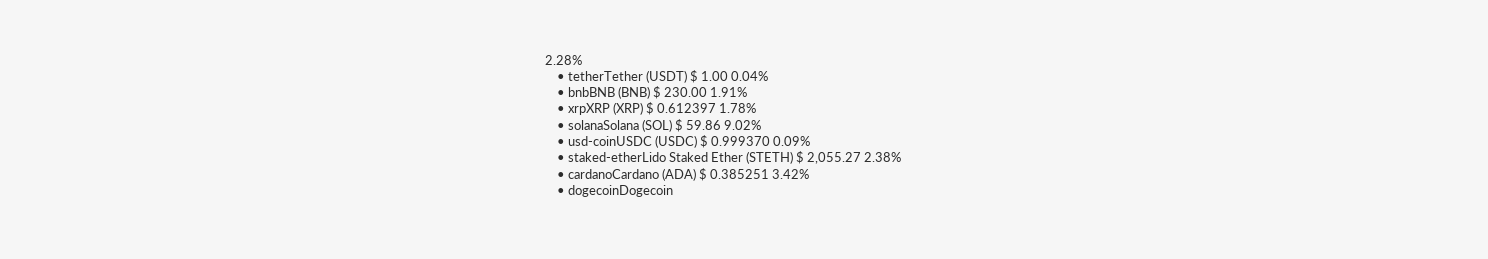2.28%
    • tetherTether (USDT) $ 1.00 0.04%
    • bnbBNB (BNB) $ 230.00 1.91%
    • xrpXRP (XRP) $ 0.612397 1.78%
    • solanaSolana (SOL) $ 59.86 9.02%
    • usd-coinUSDC (USDC) $ 0.999370 0.09%
    • staked-etherLido Staked Ether (STETH) $ 2,055.27 2.38%
    • cardanoCardano (ADA) $ 0.385251 3.42%
    • dogecoinDogecoin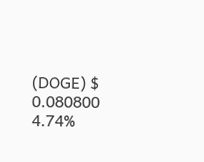(DOGE) $ 0.080800 4.74%